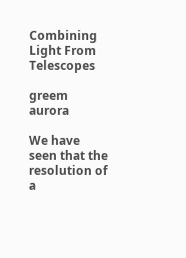Combining Light From Telescopes

greem aurora

We have seen that the resolution of a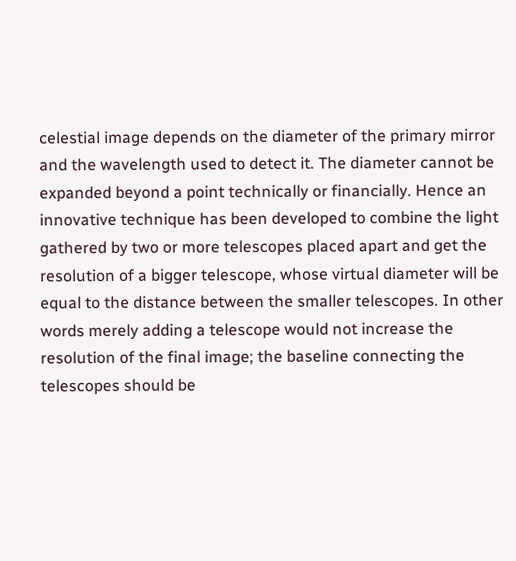celestial image depends on the diameter of the primary mirror and the wavelength used to detect it. The diameter cannot be expanded beyond a point technically or financially. Hence an innovative technique has been developed to combine the light gathered by two or more telescopes placed apart and get the resolution of a bigger telescope, whose virtual diameter will be equal to the distance between the smaller telescopes. In other words merely adding a telescope would not increase the resolution of the final image; the baseline connecting the telescopes should be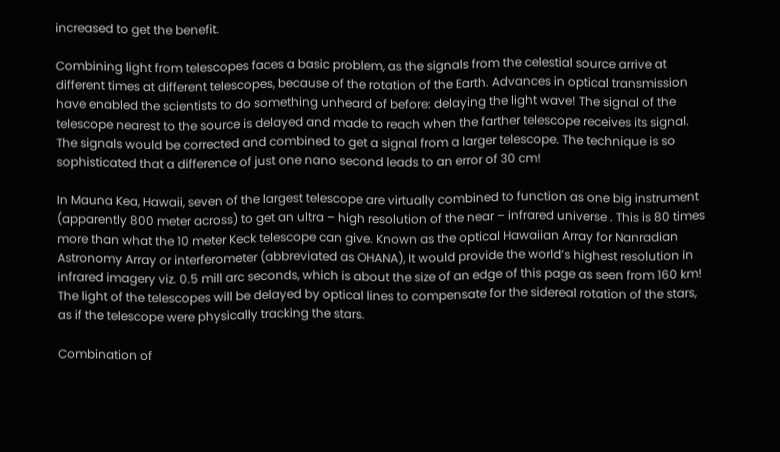increased to get the benefit.

Combining light from telescopes faces a basic problem, as the signals from the celestial source arrive at different times at different telescopes, because of the rotation of the Earth. Advances in optical transmission have enabled the scientists to do something unheard of before: delaying the light wave! The signal of the telescope nearest to the source is delayed and made to reach when the farther telescope receives its signal. The signals would be corrected and combined to get a signal from a larger telescope. The technique is so sophisticated that a difference of just one nano second leads to an error of 30 cm!

In Mauna Kea, Hawaii, seven of the largest telescope are virtually combined to function as one big instrument (apparently 800 meter across) to get an ultra – high resolution of the near – infrared universe . This is 80 times more than what the 10 meter Keck telescope can give. Known as the optical Hawaiian Array for Nanradian Astronomy Array or interferometer (abbreviated as OHANA), It would provide the world’s highest resolution in infrared imagery viz. 0.5 mill arc seconds, which is about the size of an edge of this page as seen from 160 km! The light of the telescopes will be delayed by optical lines to compensate for the sidereal rotation of the stars, as if the telescope were physically tracking the stars.

Combination of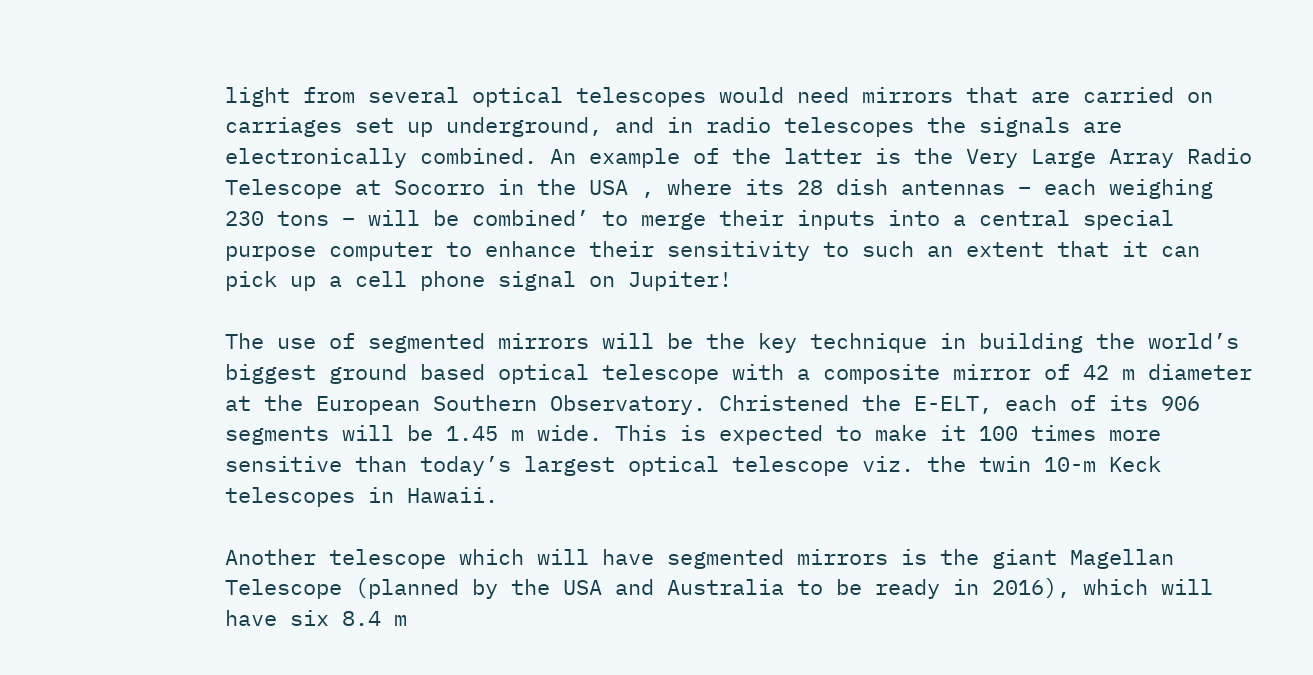light from several optical telescopes would need mirrors that are carried on carriages set up underground, and in radio telescopes the signals are electronically combined. An example of the latter is the Very Large Array Radio Telescope at Socorro in the USA , where its 28 dish antennas – each weighing 230 tons – will be combined’ to merge their inputs into a central special purpose computer to enhance their sensitivity to such an extent that it can pick up a cell phone signal on Jupiter!

The use of segmented mirrors will be the key technique in building the world’s biggest ground based optical telescope with a composite mirror of 42 m diameter at the European Southern Observatory. Christened the E-ELT, each of its 906 segments will be 1.45 m wide. This is expected to make it 100 times more sensitive than today’s largest optical telescope viz. the twin 10-m Keck telescopes in Hawaii.

Another telescope which will have segmented mirrors is the giant Magellan Telescope (planned by the USA and Australia to be ready in 2016), which will have six 8.4 m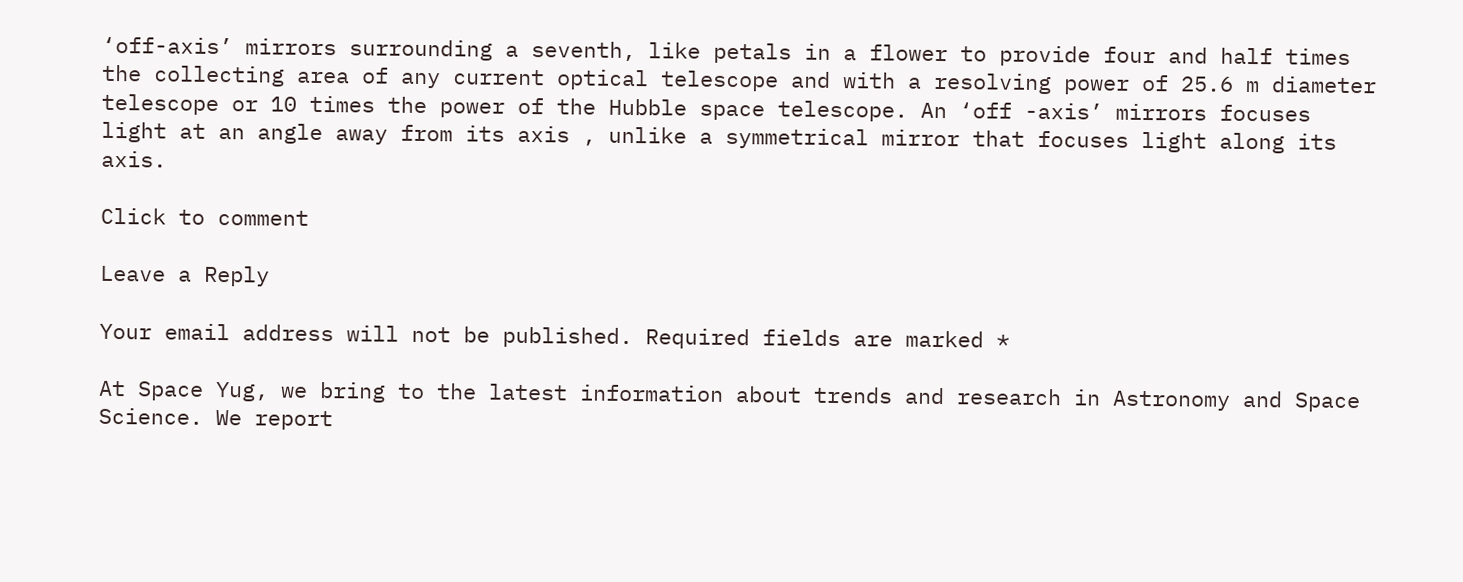‘off-axis’ mirrors surrounding a seventh, like petals in a flower to provide four and half times the collecting area of any current optical telescope and with a resolving power of 25.6 m diameter telescope or 10 times the power of the Hubble space telescope. An ‘off -axis’ mirrors focuses light at an angle away from its axis , unlike a symmetrical mirror that focuses light along its axis.

Click to comment

Leave a Reply

Your email address will not be published. Required fields are marked *

At Space Yug, we bring to the latest information about trends and research in Astronomy and Space Science. We report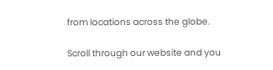from locations across the globe.

Scroll through our website and you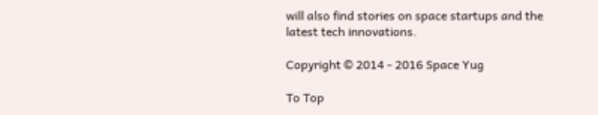will also find stories on space startups and the latest tech innovations.

Copyright © 2014 - 2016 Space Yug

To Top